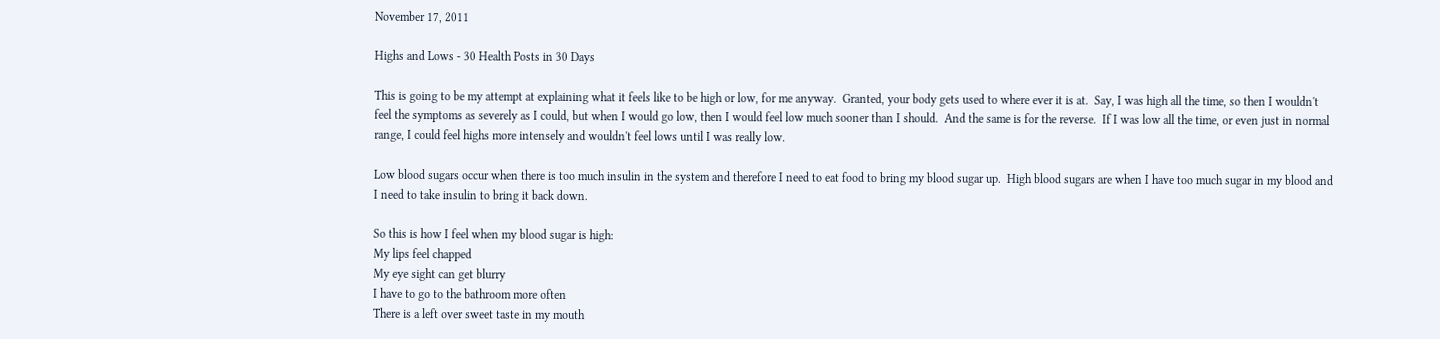November 17, 2011

Highs and Lows - 30 Health Posts in 30 Days

This is going to be my attempt at explaining what it feels like to be high or low, for me anyway.  Granted, your body gets used to where ever it is at.  Say, I was high all the time, so then I wouldn't feel the symptoms as severely as I could, but when I would go low, then I would feel low much sooner than I should.  And the same is for the reverse.  If I was low all the time, or even just in normal range, I could feel highs more intensely and wouldn't feel lows until I was really low.

Low blood sugars occur when there is too much insulin in the system and therefore I need to eat food to bring my blood sugar up.  High blood sugars are when I have too much sugar in my blood and I need to take insulin to bring it back down.

So this is how I feel when my blood sugar is high:
My lips feel chapped
My eye sight can get blurry
I have to go to the bathroom more often
There is a left over sweet taste in my mouth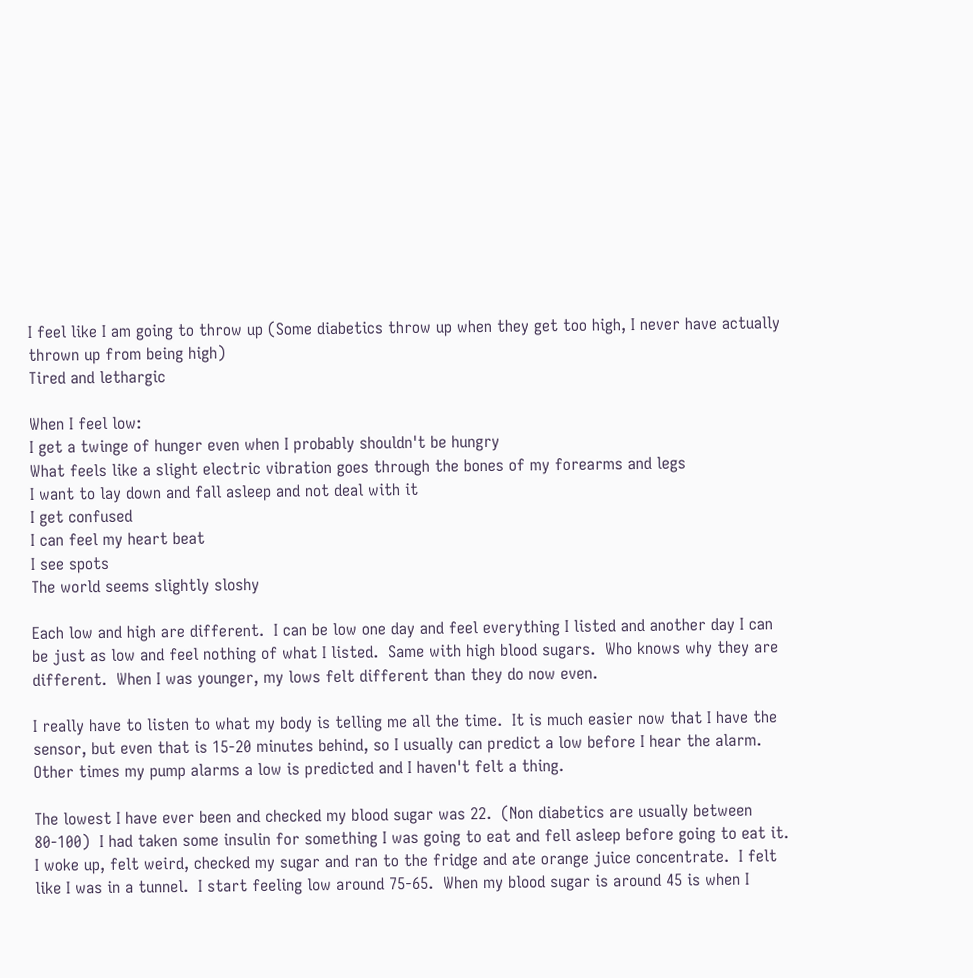I feel like I am going to throw up (Some diabetics throw up when they get too high, I never have actually thrown up from being high)
Tired and lethargic

When I feel low:
I get a twinge of hunger even when I probably shouldn't be hungry
What feels like a slight electric vibration goes through the bones of my forearms and legs
I want to lay down and fall asleep and not deal with it
I get confused
I can feel my heart beat
I see spots
The world seems slightly sloshy

Each low and high are different.  I can be low one day and feel everything I listed and another day I can be just as low and feel nothing of what I listed.  Same with high blood sugars.  Who knows why they are different.  When I was younger, my lows felt different than they do now even.

I really have to listen to what my body is telling me all the time.  It is much easier now that I have the sensor, but even that is 15-20 minutes behind, so I usually can predict a low before I hear the alarm.  Other times my pump alarms a low is predicted and I haven't felt a thing.

The lowest I have ever been and checked my blood sugar was 22.  (Non diabetics are usually between 80-100)  I had taken some insulin for something I was going to eat and fell asleep before going to eat it.  I woke up, felt weird, checked my sugar and ran to the fridge and ate orange juice concentrate.  I felt like I was in a tunnel.  I start feeling low around 75-65.  When my blood sugar is around 45 is when I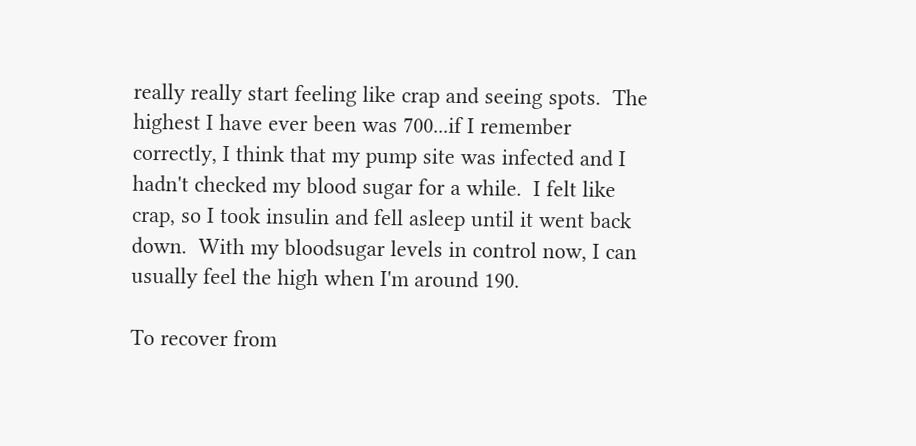really really start feeling like crap and seeing spots.  The highest I have ever been was 700...if I remember correctly, I think that my pump site was infected and I hadn't checked my blood sugar for a while.  I felt like crap, so I took insulin and fell asleep until it went back down.  With my bloodsugar levels in control now, I can usually feel the high when I'm around 190.

To recover from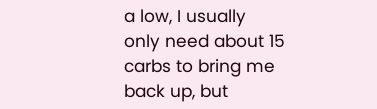a low, I usually only need about 15 carbs to bring me back up, but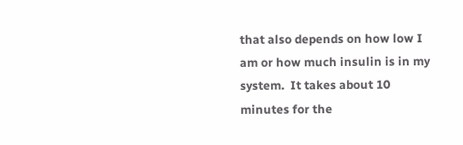that also depends on how low I am or how much insulin is in my system.  It takes about 10 minutes for the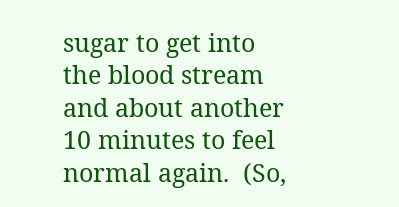sugar to get into the blood stream and about another 10 minutes to feel normal again.  (So,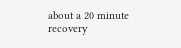about a 20 minute recovery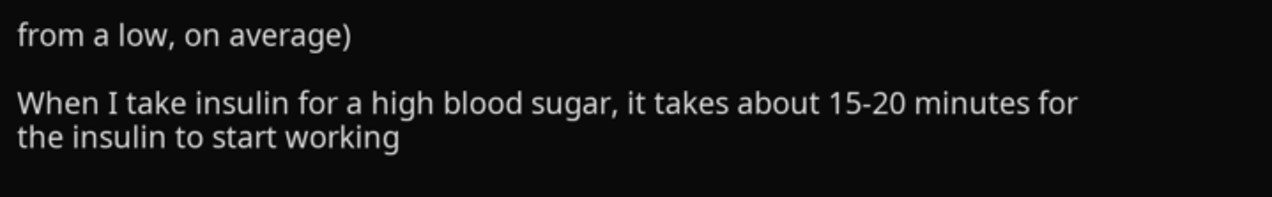from a low, on average)

When I take insulin for a high blood sugar, it takes about 15-20 minutes for the insulin to start working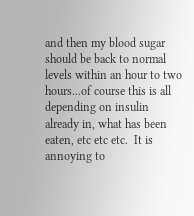and then my blood sugar should be back to normal levels within an hour to two hours...of course this is all depending on insulin already in, what has been eaten, etc etc etc.  It is annoying to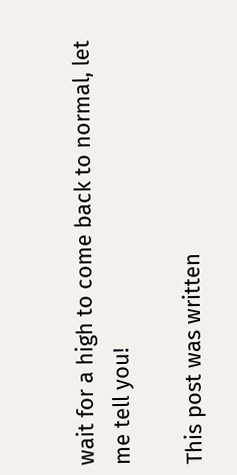wait for a high to come back to normal, let me tell you!

This post was written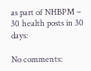as part of NHBPM – 30 health posts in 30 days:

No comments: